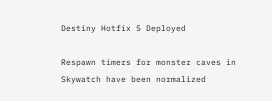Destiny Hotfix 5 Deployed

Respawn timers for monster caves in Skywatch have been normalized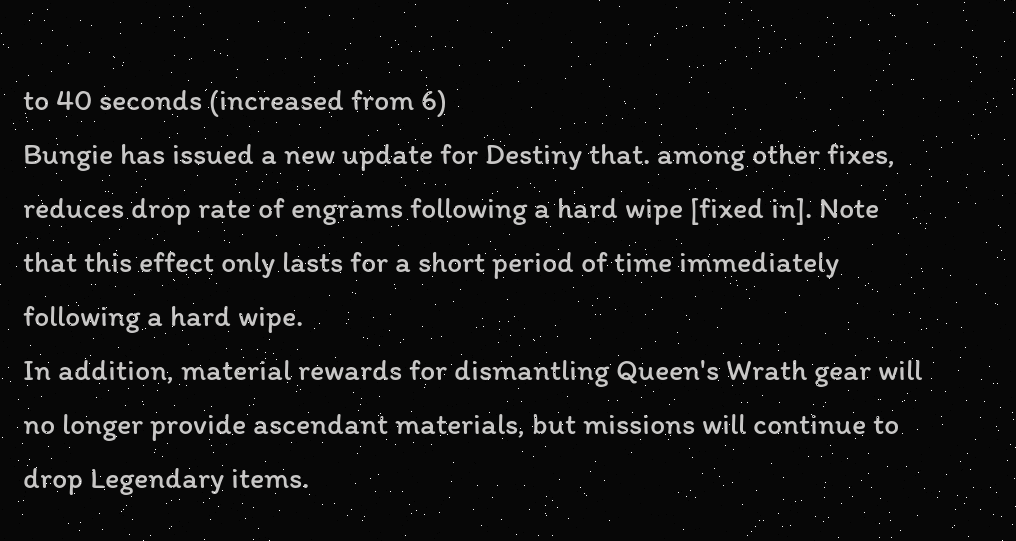to 40 seconds (increased from 6)
Bungie has issued a new update for Destiny that. among other fixes, reduces drop rate of engrams following a hard wipe [fixed in]. Note that this effect only lasts for a short period of time immediately following a hard wipe.
In addition, material rewards for dismantling Queen's Wrath gear will no longer provide ascendant materials, but missions will continue to drop Legendary items.